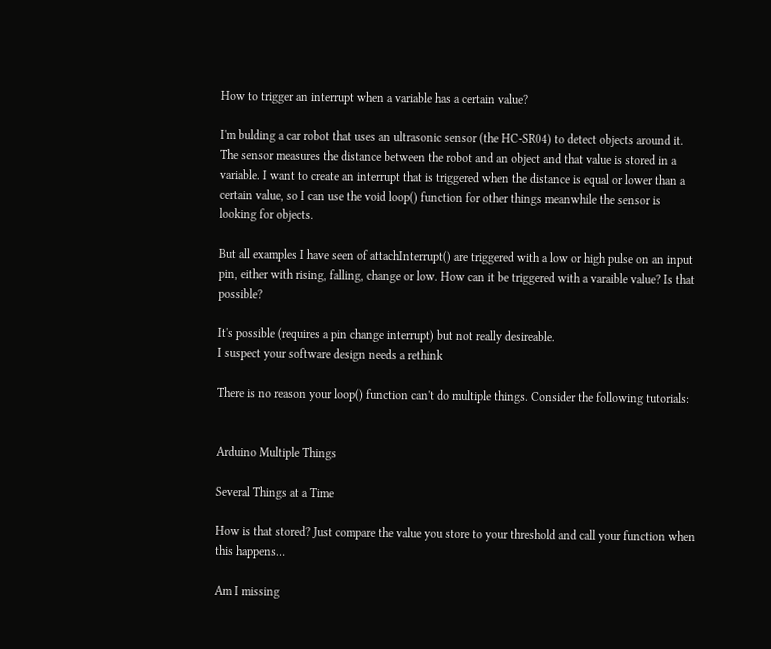How to trigger an interrupt when a variable has a certain value?

I'm bulding a car robot that uses an ultrasonic sensor (the HC-SR04) to detect objects around it.
The sensor measures the distance between the robot and an object and that value is stored in a variable. I want to create an interrupt that is triggered when the distance is equal or lower than a certain value, so I can use the void loop() function for other things meanwhile the sensor is looking for objects.

But all examples I have seen of attachInterrupt() are triggered with a low or high pulse on an input pin, either with rising, falling, change or low. How can it be triggered with a varaible value? Is that possible?

It's possible (requires a pin change interrupt) but not really desireable.
I suspect your software design needs a rethink

There is no reason your loop() function can't do multiple things. Consider the following tutorials:


Arduino Multiple Things

Several Things at a Time

How is that stored? Just compare the value you store to your threshold and call your function when this happens…

Am I missing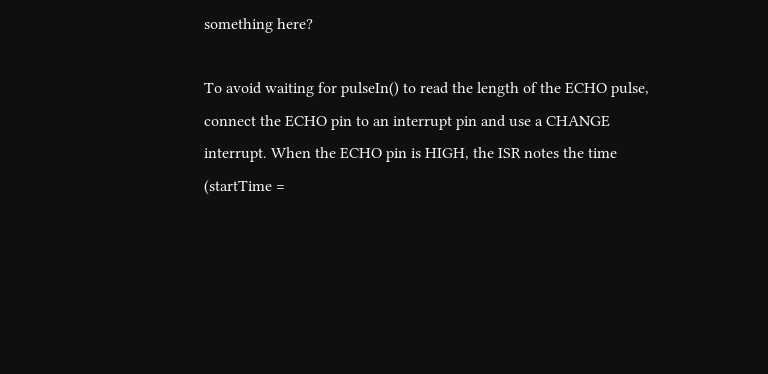something here?

To avoid waiting for pulseIn() to read the length of the ECHO pulse, connect the ECHO pin to an interrupt pin and use a CHANGE interrupt. When the ECHO pin is HIGH, the ISR notes the time (startTime =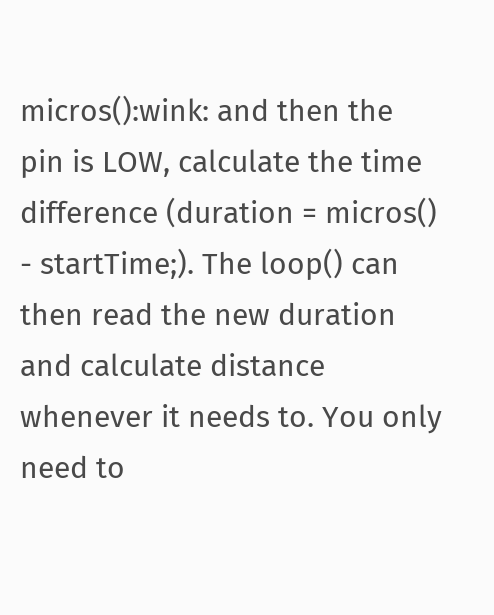micros():wink: and then the pin is LOW, calculate the time difference (duration = micros() - startTime;). The loop() can then read the new duration and calculate distance whenever it needs to. You only need to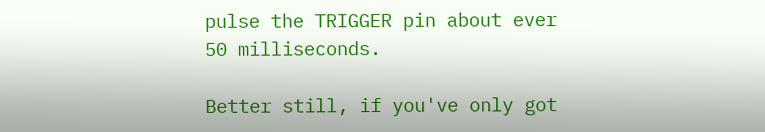pulse the TRIGGER pin about ever 50 milliseconds.

Better still, if you've only got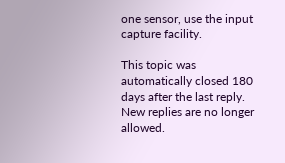one sensor, use the input capture facility.

This topic was automatically closed 180 days after the last reply. New replies are no longer allowed.